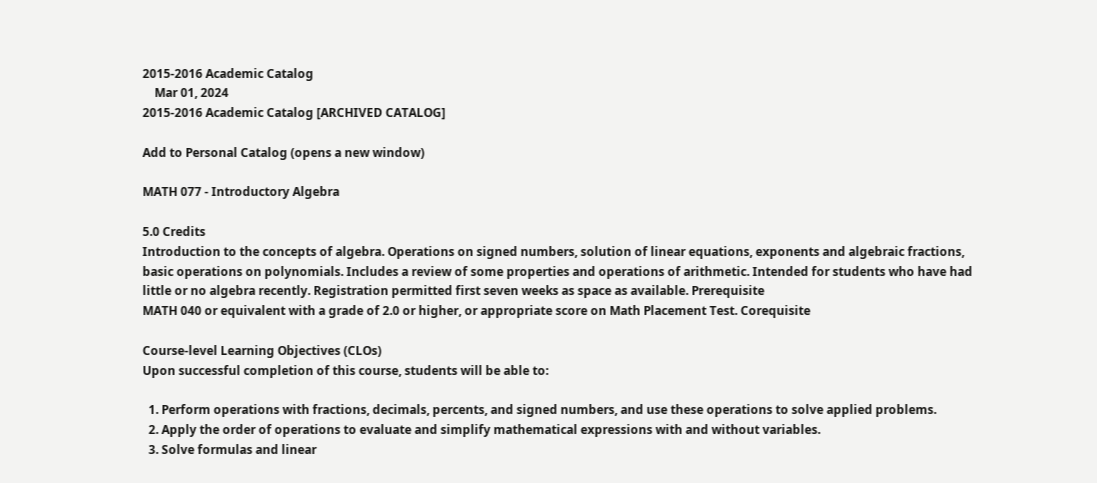2015-2016 Academic Catalog
    Mar 01, 2024
2015-2016 Academic Catalog [ARCHIVED CATALOG]

Add to Personal Catalog (opens a new window)

MATH 077 - Introductory Algebra

5.0 Credits
Introduction to the concepts of algebra. Operations on signed numbers, solution of linear equations, exponents and algebraic fractions, basic operations on polynomials. Includes a review of some properties and operations of arithmetic. Intended for students who have had little or no algebra recently. Registration permitted first seven weeks as space as available. Prerequisite
MATH 040 or equivalent with a grade of 2.0 or higher, or appropriate score on Math Placement Test. Corequisite

Course-level Learning Objectives (CLOs)
Upon successful completion of this course, students will be able to:

  1. Perform operations with fractions, decimals, percents, and signed numbers, and use these operations to solve applied problems.
  2. Apply the order of operations to evaluate and simplify mathematical expressions with and without variables.
  3. Solve formulas and linear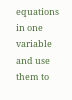equations in one variable and use them to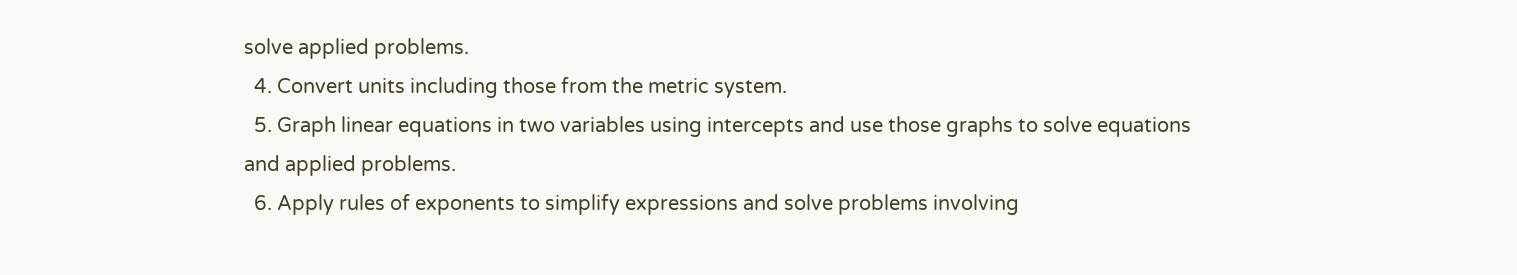solve applied problems.
  4. Convert units including those from the metric system.
  5. Graph linear equations in two variables using intercepts and use those graphs to solve equations and applied problems.
  6. Apply rules of exponents to simplify expressions and solve problems involving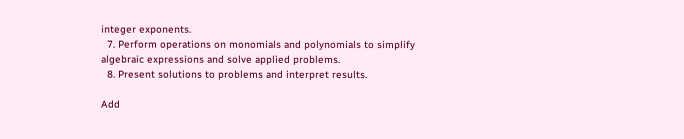integer exponents.
  7. Perform operations on monomials and polynomials to simplify algebraic expressions and solve applied problems.
  8. Present solutions to problems and interpret results.

Add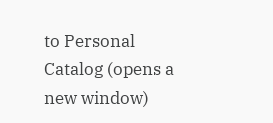to Personal Catalog (opens a new window)